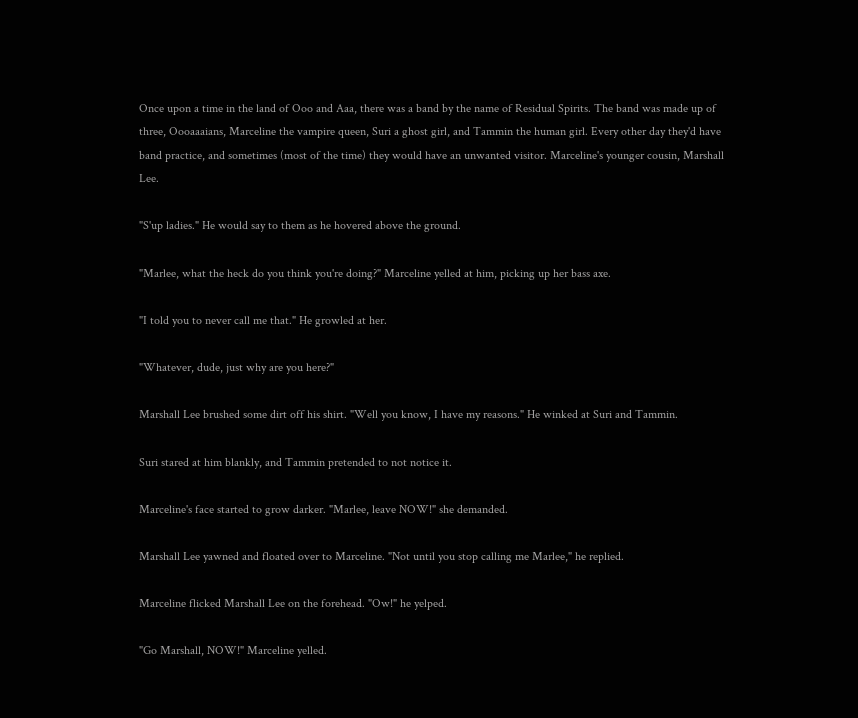Once upon a time in the land of Ooo and Aaa, there was a band by the name of Residual Spirits. The band was made up of three, Oooaaaians, Marceline the vampire queen, Suri a ghost girl, and Tammin the human girl. Every other day they'd have band practice, and sometimes (most of the time) they would have an unwanted visitor. Marceline's younger cousin, Marshall Lee.

"S'up ladies." He would say to them as he hovered above the ground.

"Marlee, what the heck do you think you're doing?" Marceline yelled at him, picking up her bass axe.

"I told you to never call me that." He growled at her.

"Whatever, dude, just why are you here?"

Marshall Lee brushed some dirt off his shirt. "Well you know, I have my reasons." He winked at Suri and Tammin.

Suri stared at him blankly, and Tammin pretended to not notice it.

Marceline's face started to grow darker. "Marlee, leave NOW!" she demanded.

Marshall Lee yawned and floated over to Marceline. "Not until you stop calling me Marlee," he replied.

Marceline flicked Marshall Lee on the forehead. "Ow!" he yelped.

"Go Marshall, NOW!" Marceline yelled.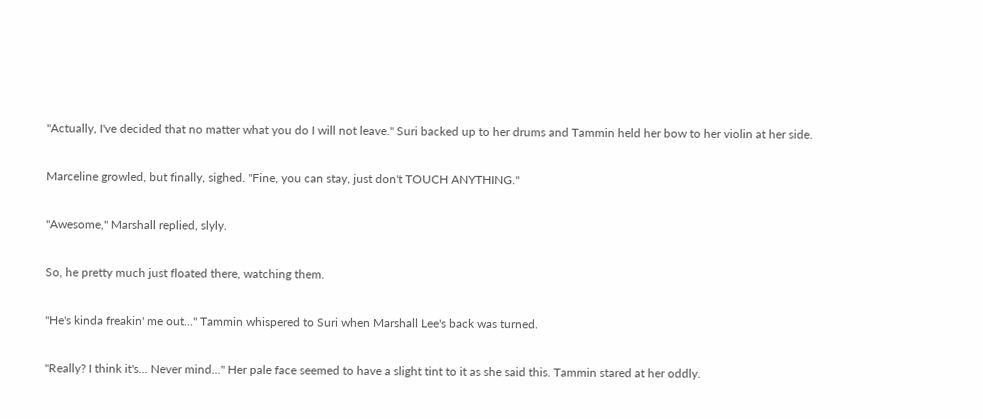"Actually, I've decided that no matter what you do I will not leave." Suri backed up to her drums and Tammin held her bow to her violin at her side.

Marceline growled, but finally, sighed. "Fine, you can stay, just don't TOUCH ANYTHING."

"Awesome," Marshall replied, slyly.

So, he pretty much just floated there, watching them.

"He's kinda freakin' me out..." Tammin whispered to Suri when Marshall Lee's back was turned.

"Really? I think it's... Never mind..." Her pale face seemed to have a slight tint to it as she said this. Tammin stared at her oddly.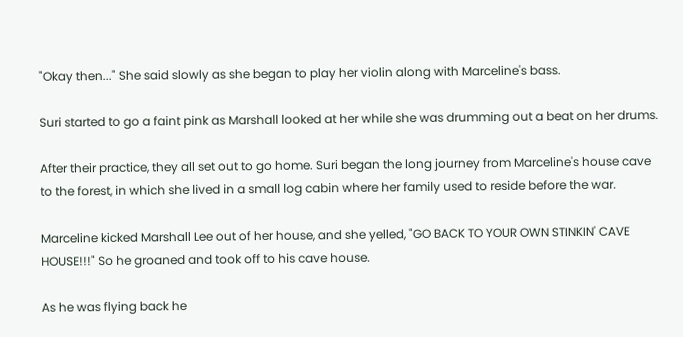"Okay then..." She said slowly as she began to play her violin along with Marceline's bass.

Suri started to go a faint pink as Marshall looked at her while she was drumming out a beat on her drums.

After their practice, they all set out to go home. Suri began the long journey from Marceline's house cave to the forest, in which she lived in a small log cabin where her family used to reside before the war.

Marceline kicked Marshall Lee out of her house, and she yelled, "GO BACK TO YOUR OWN STINKIN' CAVE HOUSE!!!" So he groaned and took off to his cave house.

As he was flying back he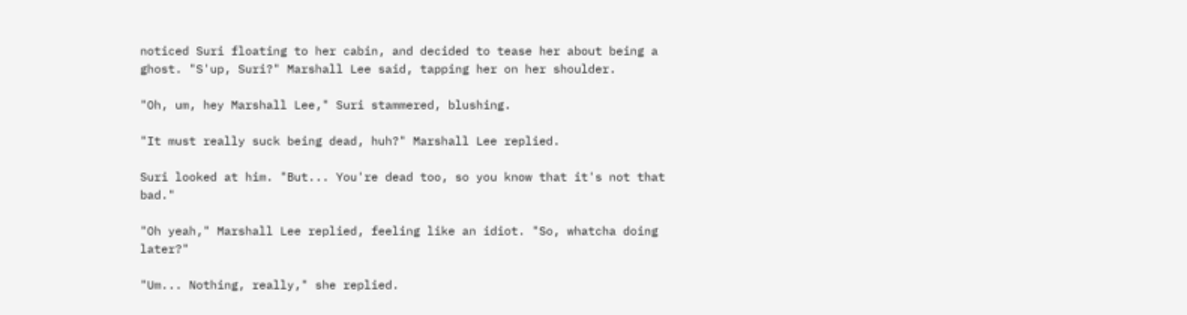noticed Suri floating to her cabin, and decided to tease her about being a ghost. "S'up, Suri?" Marshall Lee said, tapping her on her shoulder.

"Oh, um, hey Marshall Lee," Suri stammered, blushing.

"It must really suck being dead, huh?" Marshall Lee replied.

Suri looked at him. "But... You're dead too, so you know that it's not that bad."

"Oh yeah," Marshall Lee replied, feeling like an idiot. "So, whatcha doing later?"

"Um... Nothing, really," she replied.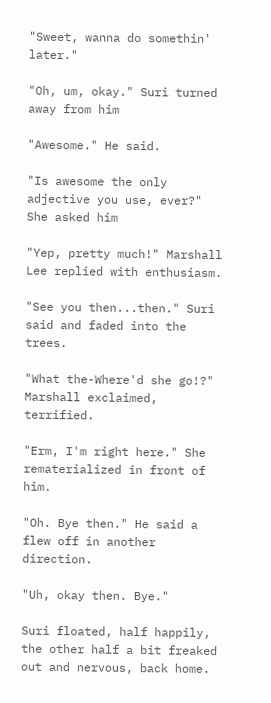"Sweet, wanna do somethin' later."

"Oh, um, okay." Suri turned away from him

"Awesome." He said.

"Is awesome the only adjective you use, ever?" She asked him

"Yep, pretty much!" Marshall Lee replied with enthusiasm.

"See you then...then." Suri said and faded into the trees.

"What the-Where'd she go!?" Marshall exclaimed, terrified.

"Erm, I'm right here." She rematerialized in front of him.

"Oh. Bye then." He said a flew off in another direction.

"Uh, okay then. Bye."

Suri floated, half happily, the other half a bit freaked out and nervous, back home.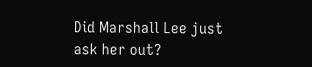Did Marshall Lee just ask her out?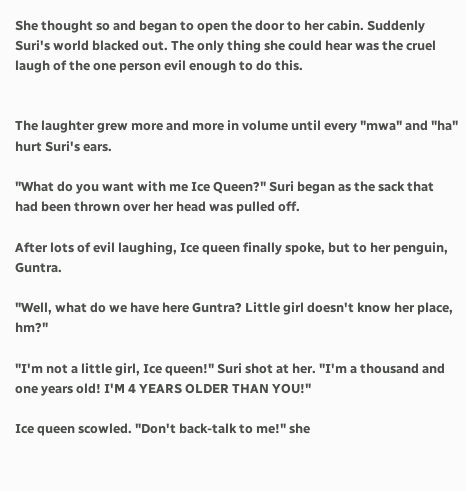She thought so and began to open the door to her cabin. Suddenly Suri's world blacked out. The only thing she could hear was the cruel laugh of the one person evil enough to do this.


The laughter grew more and more in volume until every "mwa" and "ha" hurt Suri's ears.

"What do you want with me Ice Queen?" Suri began as the sack that had been thrown over her head was pulled off.

After lots of evil laughing, Ice queen finally spoke, but to her penguin, Guntra.

"Well, what do we have here Guntra? Little girl doesn't know her place, hm?"

"I'm not a little girl, Ice queen!" Suri shot at her. "I'm a thousand and one years old! I'M 4 YEARS OLDER THAN YOU!"

Ice queen scowled. "Don't back-talk to me!" she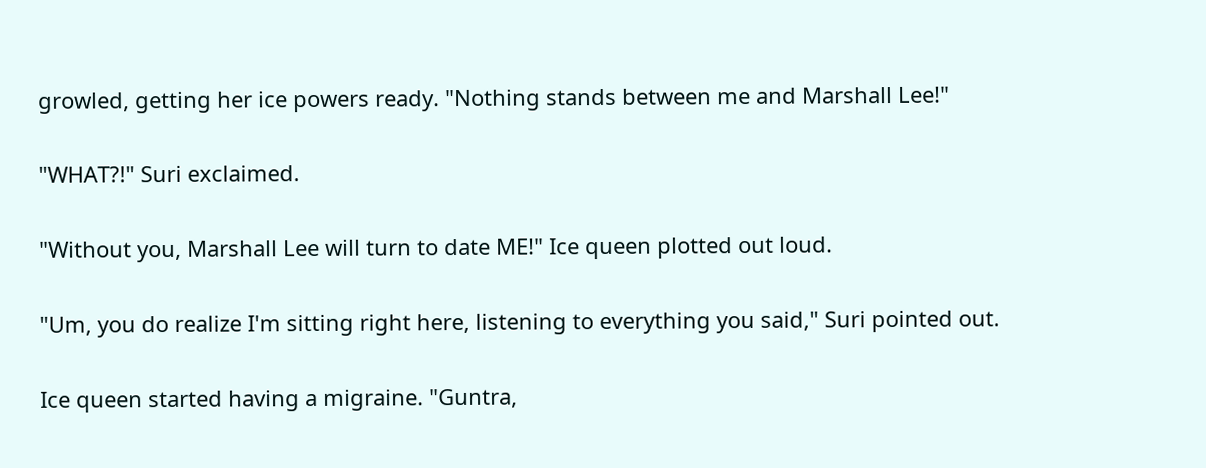growled, getting her ice powers ready. "Nothing stands between me and Marshall Lee!"

"WHAT?!" Suri exclaimed.

"Without you, Marshall Lee will turn to date ME!" Ice queen plotted out loud.

"Um, you do realize I'm sitting right here, listening to everything you said," Suri pointed out.

Ice queen started having a migraine. "Guntra,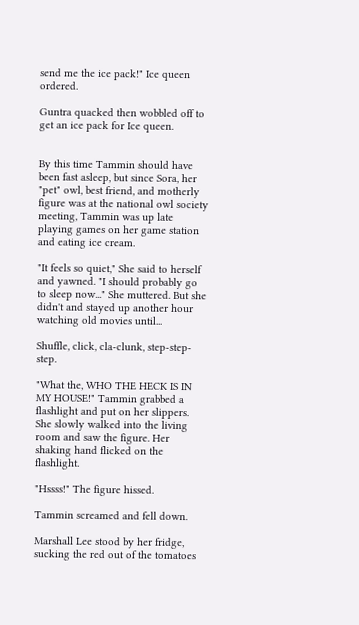send me the ice pack!" Ice queen ordered.

Guntra quacked then wobbled off to get an ice pack for Ice queen.


By this time Tammin should have been fast asleep, but since Sora, her "pet" owl, best friend, and motherly figure was at the national owl society meeting, Tammin was up late playing games on her game station and eating ice cream.

"It feels so quiet," She said to herself and yawned. "I should probably go to sleep now..." She muttered. But she didn't and stayed up another hour watching old movies until...

Shuffle, click, cla-clunk, step-step-step.

"What the, WHO THE HECK IS IN MY HOUSE!" Tammin grabbed a flashlight and put on her slippers. She slowly walked into the living room and saw the figure. Her shaking hand flicked on the flashlight.

"Hssss!" The figure hissed.

Tammin screamed and fell down.

Marshall Lee stood by her fridge, sucking the red out of the tomatoes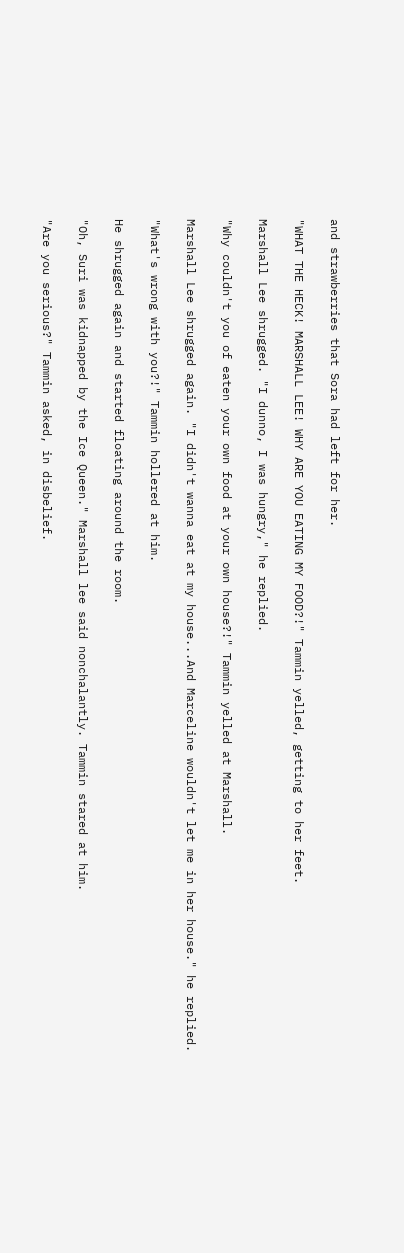and strawberries that Sora had left for her.

"WHAT THE HECK! MARSHALL LEE! WHY ARE YOU EATING MY FOOD?!" Tammin yelled, getting to her feet.

Marshall Lee shrugged. "I dunno, I was hungry," he replied.

"Why couldn't you of eaten your own food at your own house?!" Tammin yelled at Marshall.

Marshall Lee shrugged again. "I didn't wanna eat at my house...And Marceline wouldn't let me in her house." he replied.

"What's wrong with you?!" Tammin hollered at him.

He shrugged again and started floating around the room.

"Oh, Suri was kidnapped by the Ice Queen." Marshall lee said nonchalantly. Tammin stared at him.

"Are you serious?" Tammin asked, in disbelief.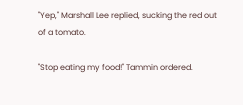"Yep," Marshall Lee replied, sucking the red out of a tomato.

"Stop eating my food!" Tammin ordered.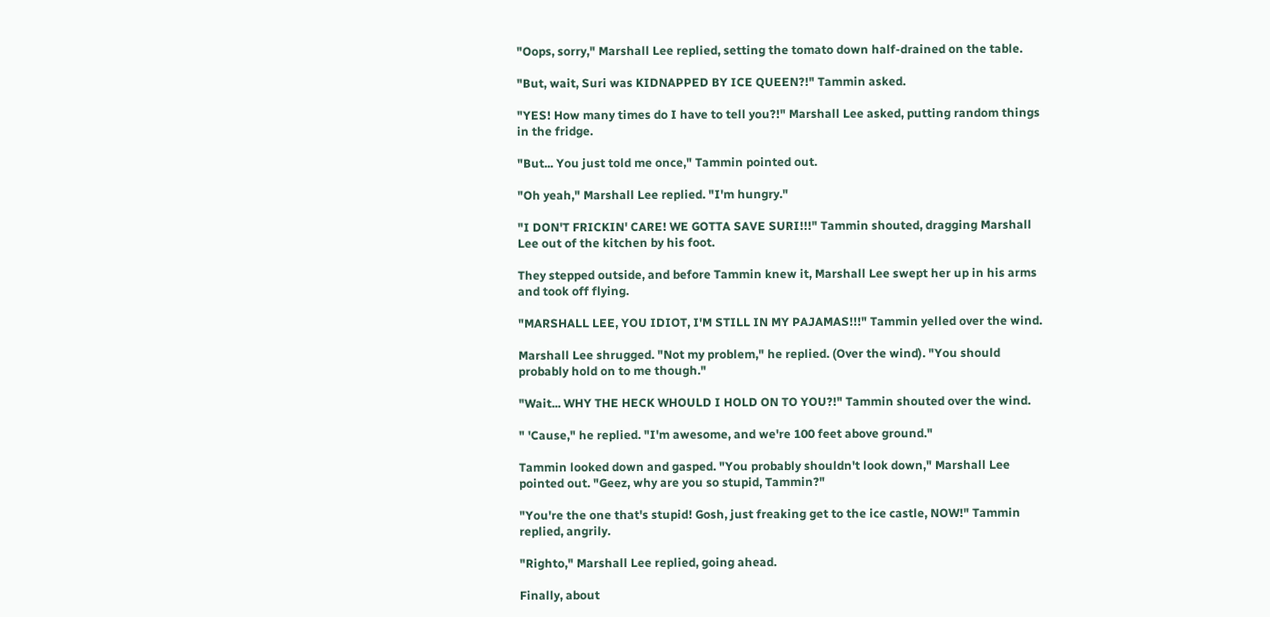"Oops, sorry," Marshall Lee replied, setting the tomato down half-drained on the table.

"But, wait, Suri was KIDNAPPED BY ICE QUEEN?!" Tammin asked.

"YES! How many times do I have to tell you?!" Marshall Lee asked, putting random things in the fridge.

"But... You just told me once," Tammin pointed out.

"Oh yeah," Marshall Lee replied. "I'm hungry."

"I DON'T FRICKIN' CARE! WE GOTTA SAVE SURI!!!" Tammin shouted, dragging Marshall Lee out of the kitchen by his foot.

They stepped outside, and before Tammin knew it, Marshall Lee swept her up in his arms and took off flying.

"MARSHALL LEE, YOU IDIOT, I'M STILL IN MY PAJAMAS!!!" Tammin yelled over the wind.

Marshall Lee shrugged. "Not my problem," he replied. (Over the wind). "You should probably hold on to me though."

"Wait... WHY THE HECK WHOULD I HOLD ON TO YOU?!" Tammin shouted over the wind.

" 'Cause," he replied. "I'm awesome, and we're 100 feet above ground."

Tammin looked down and gasped. "You probably shouldn't look down," Marshall Lee pointed out. "Geez, why are you so stupid, Tammin?"

"You're the one that's stupid! Gosh, just freaking get to the ice castle, NOW!" Tammin replied, angrily.

"Righto," Marshall Lee replied, going ahead.

Finally, about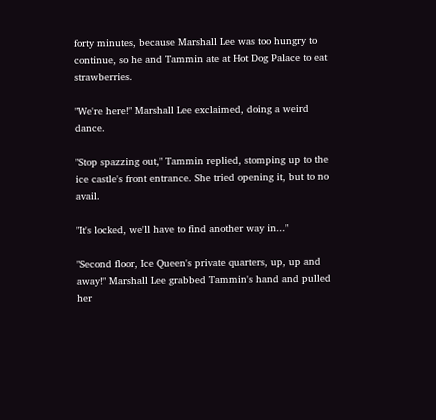forty minutes, because Marshall Lee was too hungry to continue, so he and Tammin ate at Hot Dog Palace to eat strawberries.

"We're here!" Marshall Lee exclaimed, doing a weird dance.

"Stop spazzing out," Tammin replied, stomping up to the ice castle's front entrance. She tried opening it, but to no avail.

"It's locked, we'll have to find another way in..."

"Second floor, Ice Queen's private quarters, up, up and away!" Marshall Lee grabbed Tammin's hand and pulled her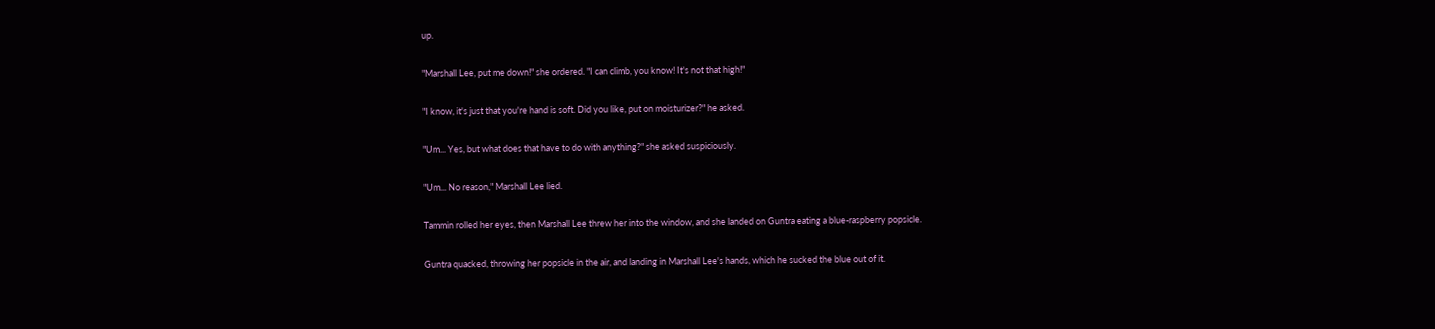up.

"Marshall Lee, put me down!" she ordered. "I can climb, you know! It's not that high!"

"I know, it's just that you're hand is soft. Did you like, put on moisturizer?" he asked.

"Um... Yes, but what does that have to do with anything?" she asked suspiciously.

"Um... No reason," Marshall Lee lied.

Tammin rolled her eyes, then Marshall Lee threw her into the window, and she landed on Guntra eating a blue-raspberry popsicle.

Guntra quacked, throwing her popsicle in the air, and landing in Marshall Lee's hands, which he sucked the blue out of it.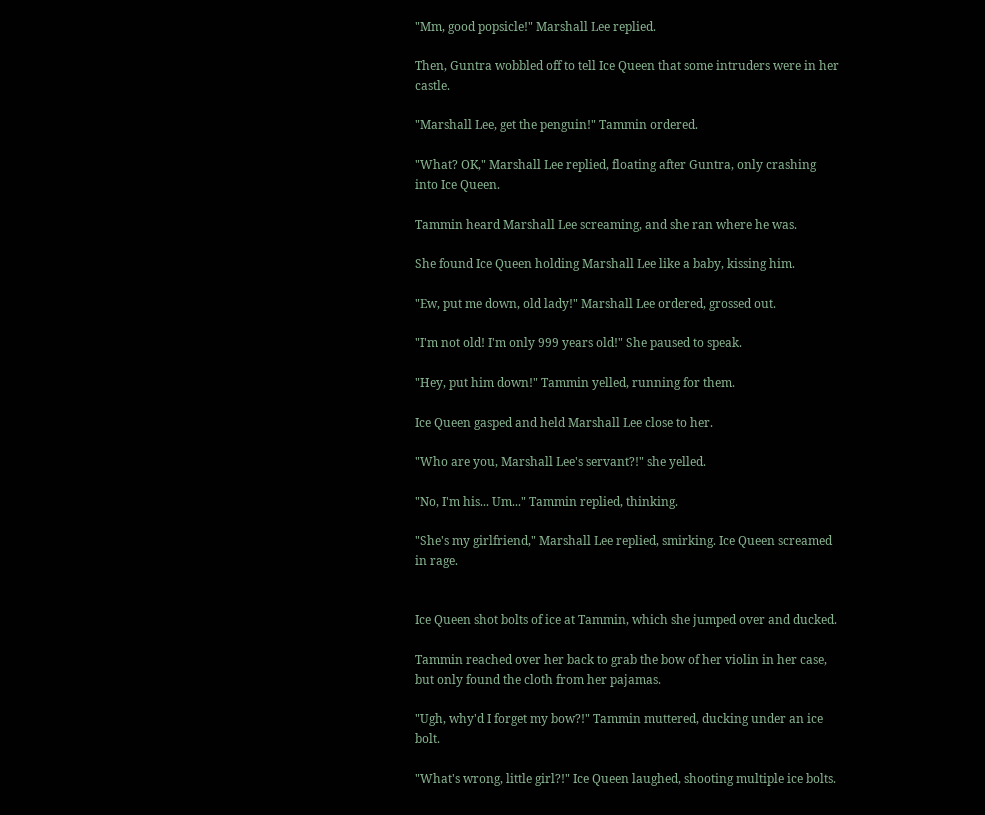"Mm, good popsicle!" Marshall Lee replied.

Then, Guntra wobbled off to tell Ice Queen that some intruders were in her castle.

"Marshall Lee, get the penguin!" Tammin ordered.

"What? OK," Marshall Lee replied, floating after Guntra, only crashing into Ice Queen.

Tammin heard Marshall Lee screaming, and she ran where he was.

She found Ice Queen holding Marshall Lee like a baby, kissing him.

"Ew, put me down, old lady!" Marshall Lee ordered, grossed out.

"I'm not old! I'm only 999 years old!" She paused to speak.

"Hey, put him down!" Tammin yelled, running for them.

Ice Queen gasped and held Marshall Lee close to her.

"Who are you, Marshall Lee's servant?!" she yelled.

"No, I'm his... Um..." Tammin replied, thinking.

"She's my girlfriend," Marshall Lee replied, smirking. Ice Queen screamed in rage.


Ice Queen shot bolts of ice at Tammin, which she jumped over and ducked.

Tammin reached over her back to grab the bow of her violin in her case, but only found the cloth from her pajamas.

"Ugh, why'd I forget my bow?!" Tammin muttered, ducking under an ice bolt.

"What's wrong, little girl?!" Ice Queen laughed, shooting multiple ice bolts.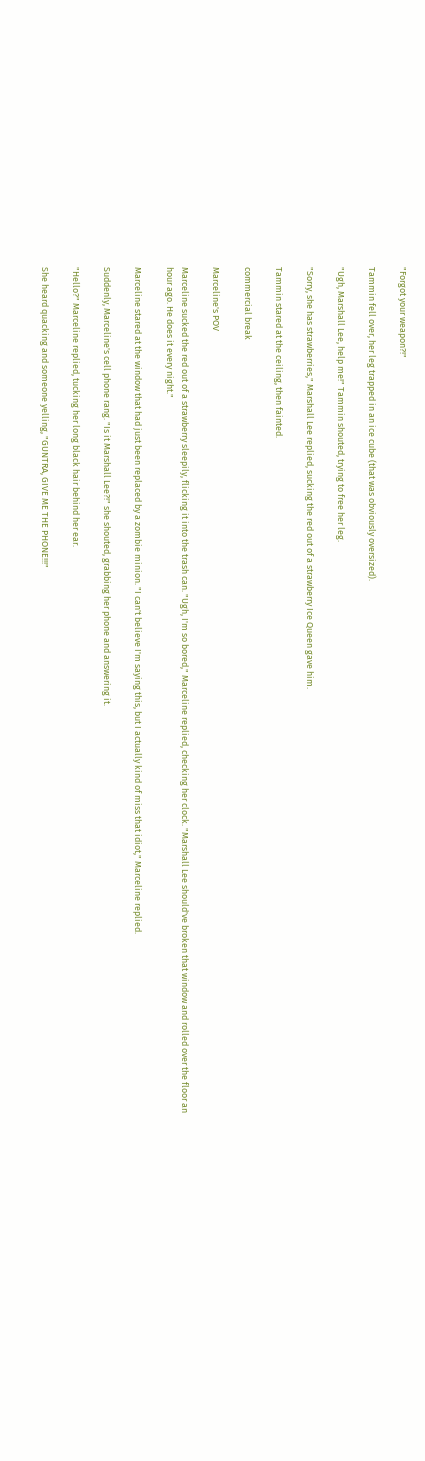"Forgot your weapon?!"

Tammin fell over, her leg trapped in an ice cube (that was obviously oversized).

"Ugh, Marshall Lee, help me!" Tammin shouted, trying to free her leg.

"Sorry, she has strawberries," Marshall Lee replied, sucking the red out of a strawberry Ice Queen gave him.

Tammin stared at the ceiling, then fainted.

commercial break

Marceline's POV

Marceline sucked the red out of a strawberry sleepily, flicking it into the trash can. "Ugh, I'm so bored," Marceline replied, checking her clock. "Marshall Lee should've broken that window and rolled over the floor an hour ago. He does it every night."

Marceline stared at the window that had just been replaced by a zombie minion. "I can't believe I'm saying this, but I actually kind of miss that idiot," Marceline replied.

Suddenly, Marceline's cell phone rang. "Is it Marshall Lee?!" she shouted, grabbing her phone and answering it.

"Hello?" Marceline replied, tucking her long black hair behind her ear.

She heard quacking and someone yelling, "GUNTRA, GIVE ME THE PHONE!!!"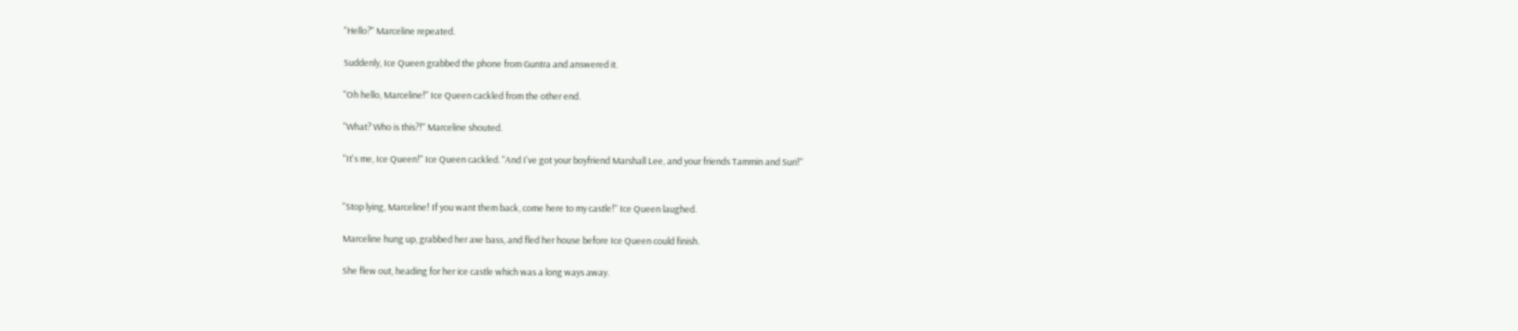"Hello?" Marceline repeated.

Suddenly, Ice Queen grabbed the phone from Guntra and answered it.

"Oh hello, Marceline!" Ice Queen cackled from the other end.

"What? Who is this?!" Marceline shouted.

"It's me, Ice Queen!" Ice Queen cackled. "And I've got your boyfriend Marshall Lee, and your friends Tammin and Suri!"


"Stop lying, Marceline! If you want them back, come here to my castle!" Ice Queen laughed.

Marceline hung up, grabbed her axe bass, and fled her house before Ice Queen could finish.

She flew out, heading for her ice castle which was a long ways away.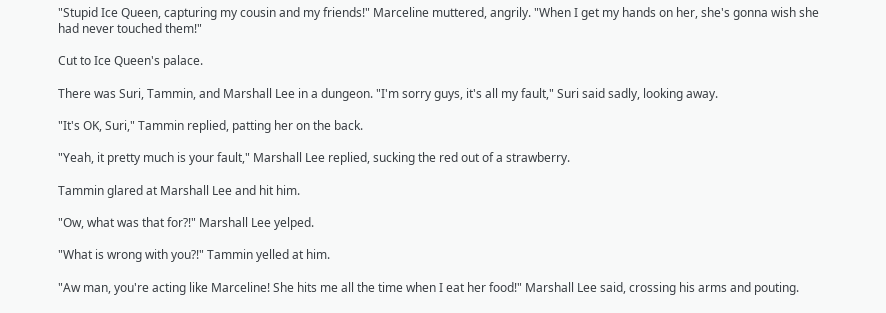"Stupid Ice Queen, capturing my cousin and my friends!" Marceline muttered, angrily. "When I get my hands on her, she's gonna wish she had never touched them!"

Cut to Ice Queen's palace.

There was Suri, Tammin, and Marshall Lee in a dungeon. "I'm sorry guys, it's all my fault," Suri said sadly, looking away.

"It's OK, Suri," Tammin replied, patting her on the back.

"Yeah, it pretty much is your fault," Marshall Lee replied, sucking the red out of a strawberry.

Tammin glared at Marshall Lee and hit him.

"Ow, what was that for?!" Marshall Lee yelped.

"What is wrong with you?!" Tammin yelled at him.

"Aw man, you're acting like Marceline! She hits me all the time when I eat her food!" Marshall Lee said, crossing his arms and pouting.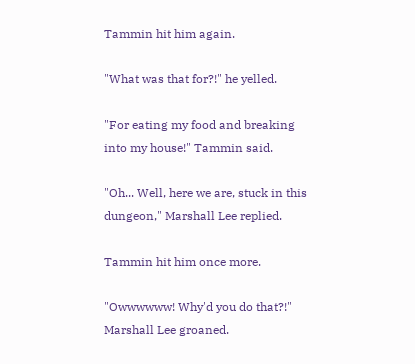Tammin hit him again.

"What was that for?!" he yelled.

"For eating my food and breaking into my house!" Tammin said.

"Oh... Well, here we are, stuck in this dungeon," Marshall Lee replied.

Tammin hit him once more.

"Owwwwww! Why'd you do that?!" Marshall Lee groaned.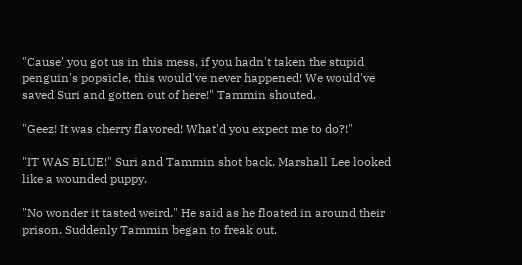"Cause' you got us in this mess, if you hadn't taken the stupid penguin's popsicle, this would've never happened! We would've saved Suri and gotten out of here!" Tammin shouted.

"Geez! It was cherry flavored! What'd you expect me to do?!"

"IT WAS BLUE!" Suri and Tammin shot back. Marshall Lee looked like a wounded puppy.

"No wonder it tasted weird." He said as he floated in around their prison. Suddenly Tammin began to freak out.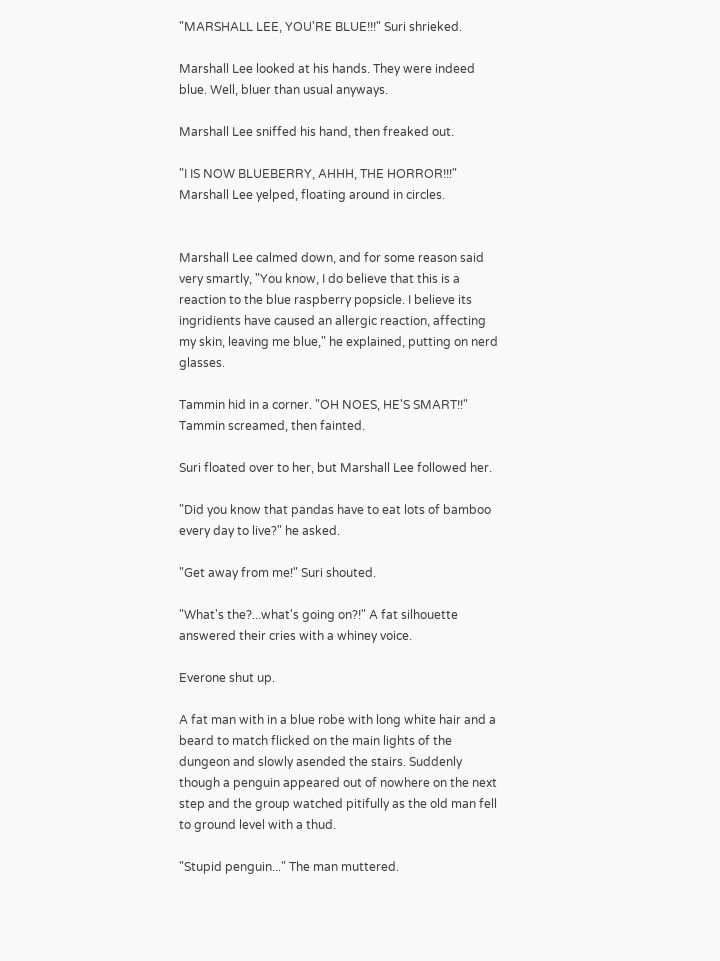"MARSHALL LEE, YOU'RE BLUE!!!" Suri shrieked.

Marshall Lee looked at his hands. They were indeed blue. Well, bluer than usual anyways.

Marshall Lee sniffed his hand, then freaked out.

"I IS NOW BLUEBERRY, AHHH, THE HORROR!!!" Marshall Lee yelped, floating around in circles.


Marshall Lee calmed down, and for some reason said very smartly, "You know, I do believe that this is a reaction to the blue raspberry popsicle. I believe its ingridients have caused an allergic reaction, affecting my skin, leaving me blue," he explained, putting on nerd glasses.

Tammin hid in a corner. "OH NOES, HE'S SMART!!" Tammin screamed, then fainted.

Suri floated over to her, but Marshall Lee followed her.

"Did you know that pandas have to eat lots of bamboo every day to live?" he asked.

"Get away from me!" Suri shouted.

"What's the?...what's going on?!" A fat silhouette answered their cries with a whiney voice.

Everone shut up.

A fat man with in a blue robe with long white hair and a beard to match flicked on the main lights of the dungeon and slowly asended the stairs. Suddenly though a penguin appeared out of nowhere on the next step and the group watched pitifully as the old man fell to ground level with a thud.

"Stupid penguin..." The man muttered.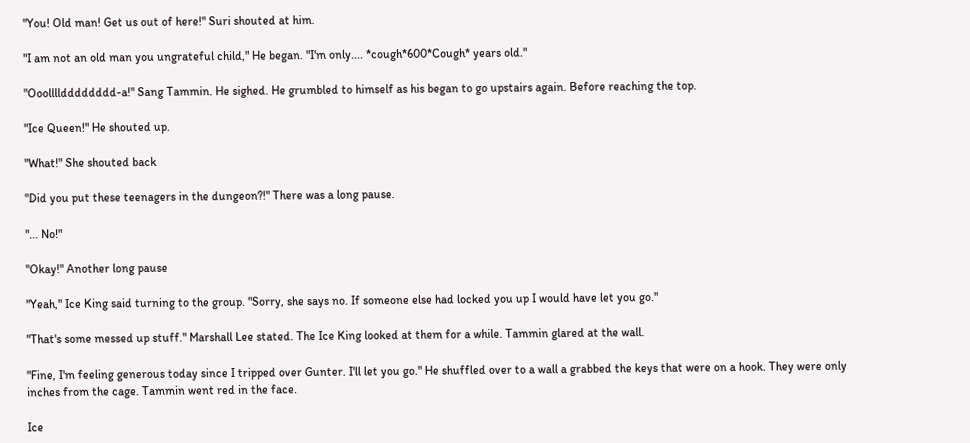"You! Old man! Get us out of here!" Suri shouted at him.

"I am not an old man you ungrateful child," He began. "I'm only.... *cough*600*Cough* years old."

"Ooolllldddddddd-a!" Sang Tammin. He sighed. He grumbled to himself as his began to go upstairs again. Before reaching the top.

"Ice Queen!" He shouted up.

"What!" She shouted back

"Did you put these teenagers in the dungeon?!" There was a long pause.

"... No!"

"Okay!" Another long pause

"Yeah," Ice King said turning to the group. "Sorry, she says no. If someone else had locked you up I would have let you go."

"That's some messed up stuff." Marshall Lee stated. The Ice King looked at them for a while. Tammin glared at the wall.

"Fine, I'm feeling generous today since I tripped over Gunter. I'll let you go." He shuffled over to a wall a grabbed the keys that were on a hook. They were only inches from the cage. Tammin went red in the face.

Ice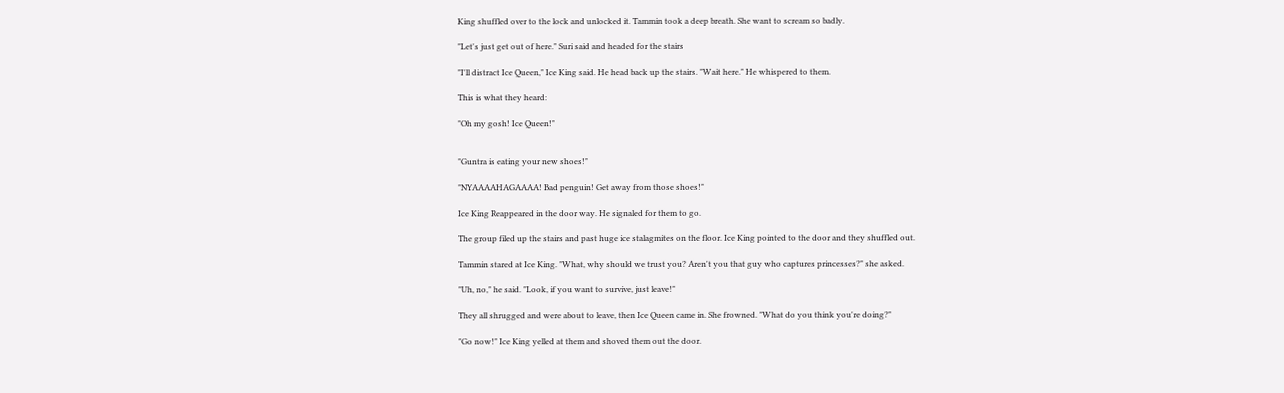King shuffled over to the lock and unlocked it. Tammin took a deep breath. She want to scream so badly.

"Let's just get out of here." Suri said and headed for the stairs

"I'll distract Ice Queen," Ice King said. He head back up the stairs. "Wait here." He whispered to them.

This is what they heard:

"Oh my gosh! Ice Queen!"


"Guntra is eating your new shoes!"

"NYAAAAHAGAAAA! Bad penguin! Get away from those shoes!"

Ice King Reappeared in the door way. He signaled for them to go.

The group filed up the stairs and past huge ice stalagmites on the floor. Ice King pointed to the door and they shuffled out.

Tammin stared at Ice King. "What, why should we trust you? Aren't you that guy who captures princesses?" she asked.

"Uh, no," he said. "Look, if you want to survive, just leave!"

They all shrugged and were about to leave, then Ice Queen came in. She frowned. "What do you think you're doing?"

"Go now!" Ice King yelled at them and shoved them out the door.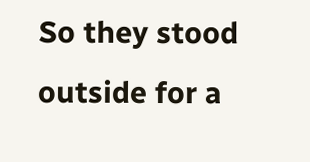So they stood outside for a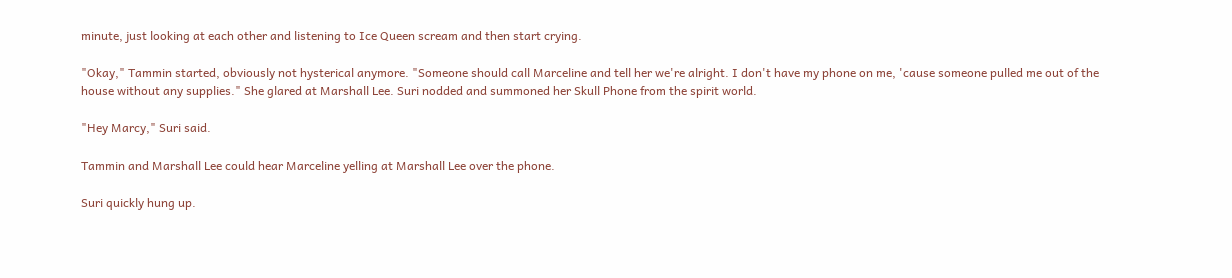minute, just looking at each other and listening to Ice Queen scream and then start crying.

"Okay," Tammin started, obviously not hysterical anymore. "Someone should call Marceline and tell her we're alright. I don't have my phone on me, 'cause someone pulled me out of the house without any supplies." She glared at Marshall Lee. Suri nodded and summoned her Skull Phone from the spirit world.

"Hey Marcy," Suri said.

Tammin and Marshall Lee could hear Marceline yelling at Marshall Lee over the phone.

Suri quickly hung up.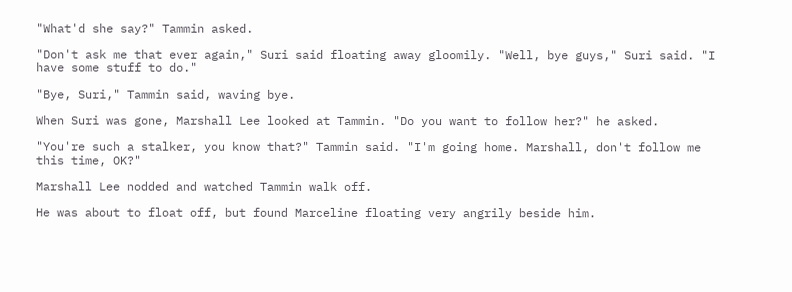"What'd she say?" Tammin asked.

"Don't ask me that ever again," Suri said floating away gloomily. "Well, bye guys," Suri said. "I have some stuff to do."

"Bye, Suri," Tammin said, waving bye.

When Suri was gone, Marshall Lee looked at Tammin. "Do you want to follow her?" he asked.

"You're such a stalker, you know that?" Tammin said. "I'm going home. Marshall, don't follow me this time, OK?"

Marshall Lee nodded and watched Tammin walk off.

He was about to float off, but found Marceline floating very angrily beside him.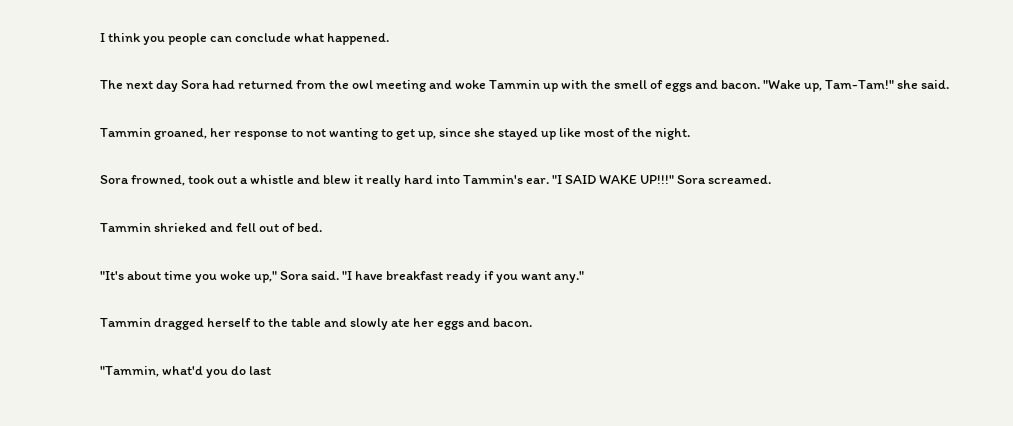I think you people can conclude what happened.

The next day Sora had returned from the owl meeting and woke Tammin up with the smell of eggs and bacon. "Wake up, Tam-Tam!" she said.

Tammin groaned, her response to not wanting to get up, since she stayed up like most of the night.

Sora frowned, took out a whistle and blew it really hard into Tammin's ear. "I SAID WAKE UP!!!" Sora screamed.

Tammin shrieked and fell out of bed.

"It's about time you woke up," Sora said. "I have breakfast ready if you want any."

Tammin dragged herself to the table and slowly ate her eggs and bacon.

"Tammin, what'd you do last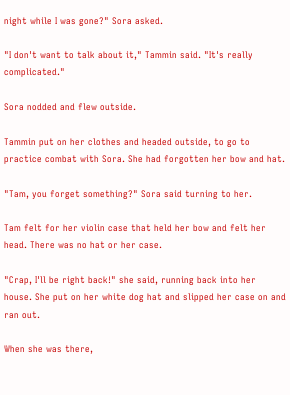night while I was gone?" Sora asked.

"I don't want to talk about it," Tammin said. "It's really complicated."

Sora nodded and flew outside.

Tammin put on her clothes and headed outside, to go to practice combat with Sora. She had forgotten her bow and hat.

"Tam, you forget something?" Sora said turning to her.

Tam felt for her violin case that held her bow and felt her head. There was no hat or her case.

"Crap, I'll be right back!" she said, running back into her house. She put on her white dog hat and slipped her case on and ran out.

When she was there,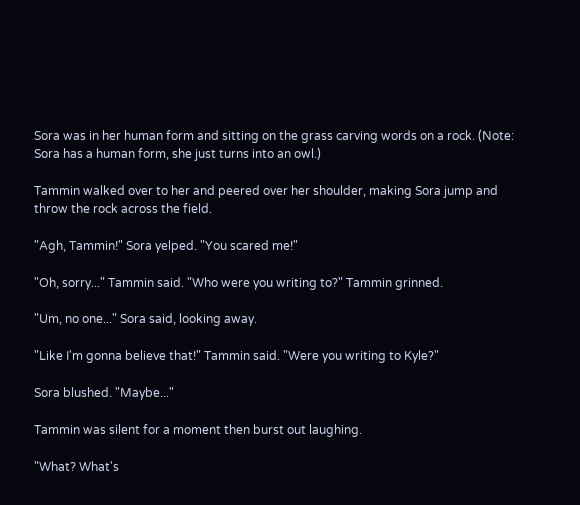Sora was in her human form and sitting on the grass carving words on a rock. (Note: Sora has a human form, she just turns into an owl.)

Tammin walked over to her and peered over her shoulder, making Sora jump and throw the rock across the field.

"Agh, Tammin!" Sora yelped. "You scared me!"

"Oh, sorry..." Tammin said. "Who were you writing to?" Tammin grinned.

"Um, no one..." Sora said, looking away.

"Like I'm gonna believe that!" Tammin said. "Were you writing to Kyle?"

Sora blushed. "Maybe..."

Tammin was silent for a moment then burst out laughing.

"What? What's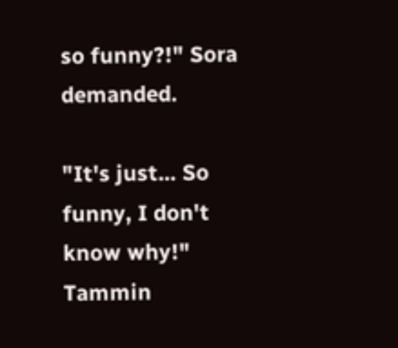so funny?!" Sora demanded.

"It's just... So funny, I don't know why!" Tammin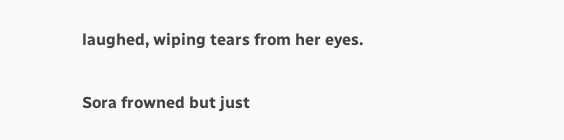laughed, wiping tears from her eyes.

Sora frowned but just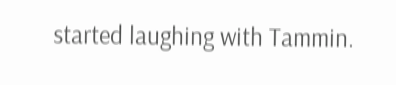started laughing with Tammin.